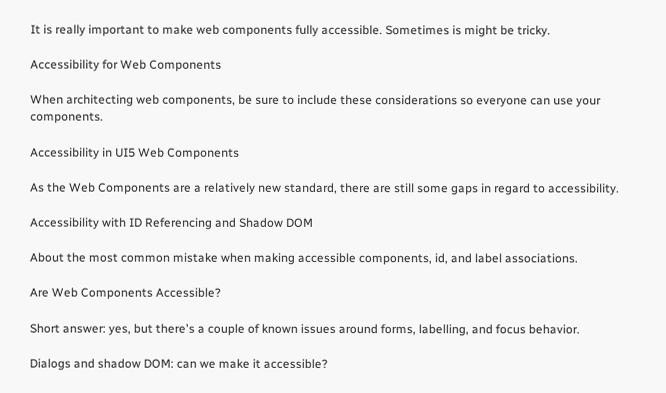It is really important to make web components fully accessible. Sometimes is might be tricky.

Accessibility for Web Components

When architecting web components, be sure to include these considerations so everyone can use your components.

Accessibility in UI5 Web Components

As the Web Components are a relatively new standard, there are still some gaps in regard to accessibility.

Accessibility with ID Referencing and Shadow DOM

About the most common mistake when making accessible components, id, and label associations.

Are Web Components Accessible?

Short answer: yes, but there's a couple of known issues around forms, labelling, and focus behavior.

Dialogs and shadow DOM: can we make it accessible?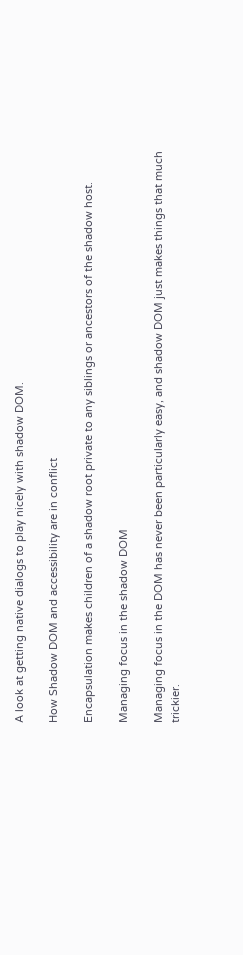A look at getting native dialogs to play nicely with shadow DOM.

How Shadow DOM and accessibility are in conflict

Encapsulation makes children of a shadow root private to any siblings or ancestors of the shadow host.

Managing focus in the shadow DOM

Managing focus in the DOM has never been particularly easy, and shadow DOM just makes things that much trickier.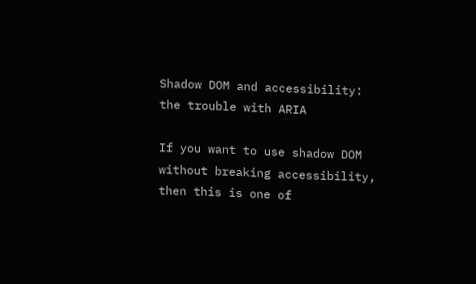Shadow DOM and accessibility: the trouble with ARIA

If you want to use shadow DOM without breaking accessibility, then this is one of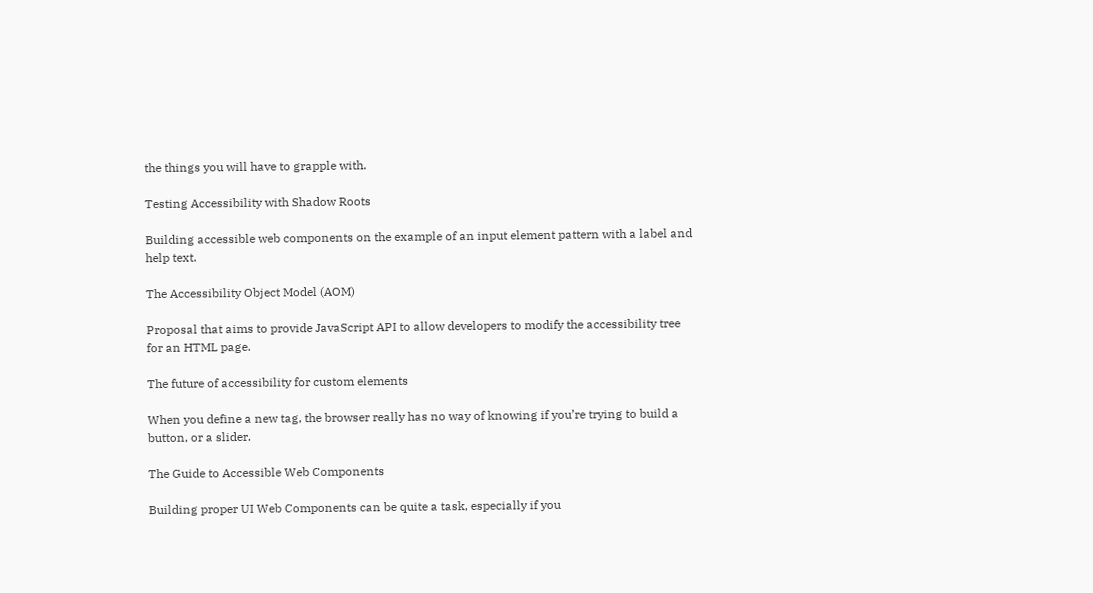the things you will have to grapple with.

Testing Accessibility with Shadow Roots

Building accessible web components on the example of an input element pattern with a label and help text.

The Accessibility Object Model (AOM)

Proposal that aims to provide JavaScript API to allow developers to modify the accessibility tree for an HTML page.

The future of accessibility for custom elements

When you define a new tag, the browser really has no way of knowing if you’re trying to build a button, or a slider.

The Guide to Accessible Web Components

Building proper UI Web Components can be quite a task, especially if you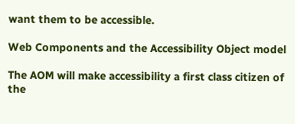want them to be accessible.

Web Components and the Accessibility Object model

The AOM will make accessibility a first class citizen of the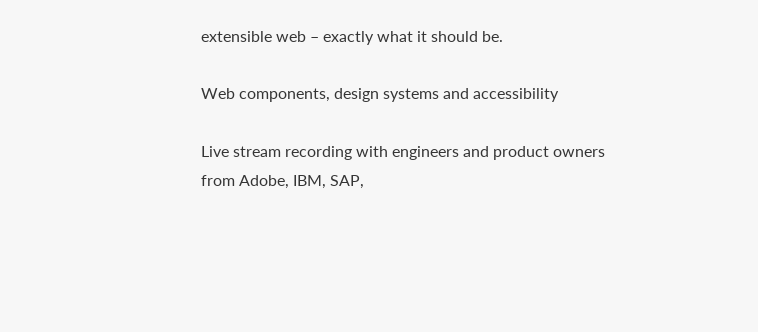extensible web – exactly what it should be.

Web components, design systems and accessibility

Live stream recording with engineers and product owners from Adobe, IBM, SAP,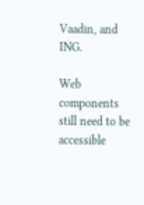Vaadin, and ING.

Web components still need to be accessible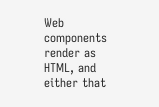Web components render as HTML, and either that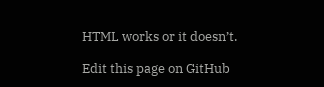HTML works or it doesn’t.

Edit this page on GitHub